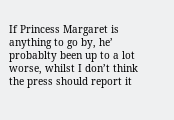If Princess Margaret is anything to go by, he’ probablty been up to a lot worse, whilst I don’t think the press should report it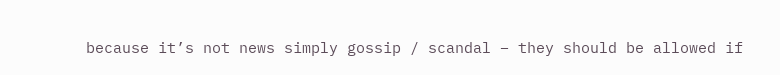because it’s not news simply gossip / scandal – they should be allowed if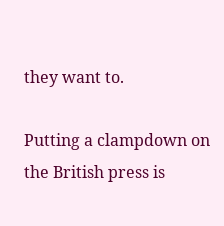they want to.

Putting a clampdown on the British press is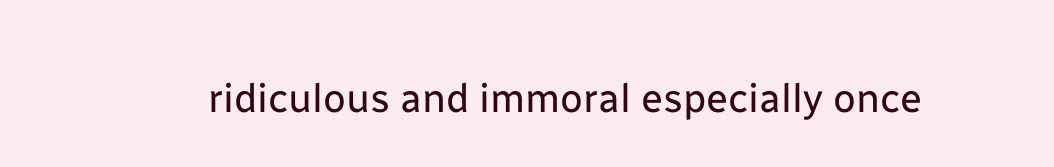ridiculous and immoral especially once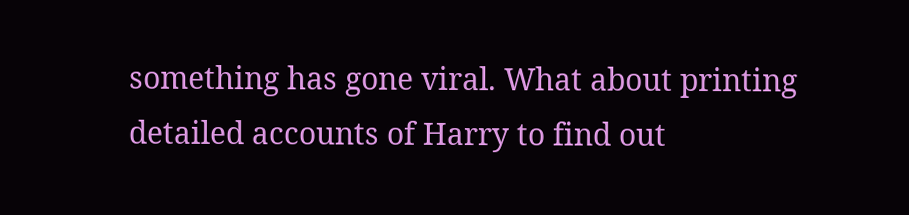something has gone viral. What about printing detailed accounts of Harry to find out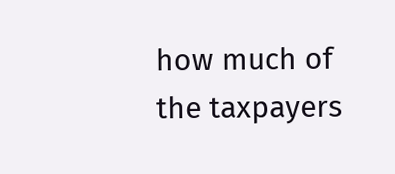how much of the taxpayers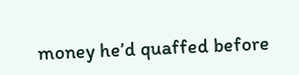money he’d quaffed before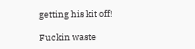getting his kit off!

Fuckin waste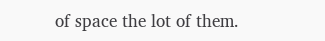of space the lot of them.